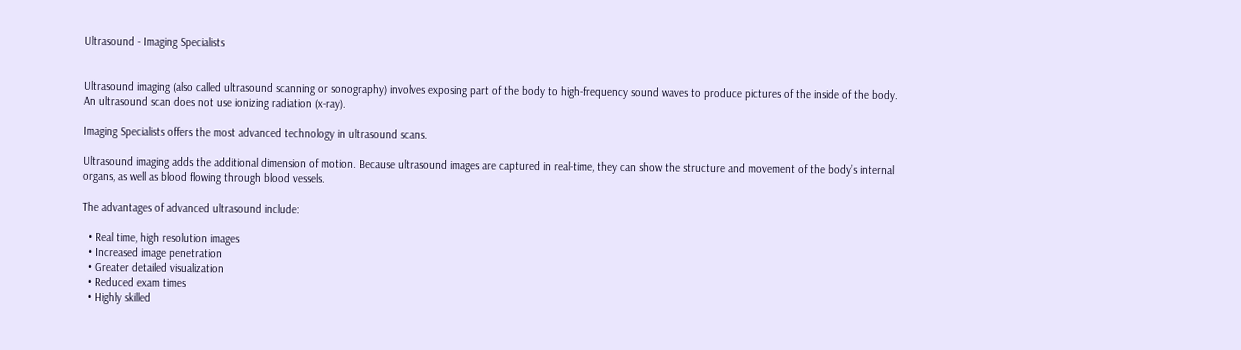Ultrasound - Imaging Specialists


Ultrasound imaging (also called ultrasound scanning or sonography) involves exposing part of the body to high-frequency sound waves to produce pictures of the inside of the body. An ultrasound scan does not use ionizing radiation (x-ray).

Imaging Specialists offers the most advanced technology in ultrasound scans.

Ultrasound imaging adds the additional dimension of motion. Because ultrasound images are captured in real-time, they can show the structure and movement of the body’s internal organs, as well as blood flowing through blood vessels.

The advantages of advanced ultrasound include:

  • Real time, high resolution images
  • Increased image penetration
  • Greater detailed visualization
  • Reduced exam times
  • Highly skilled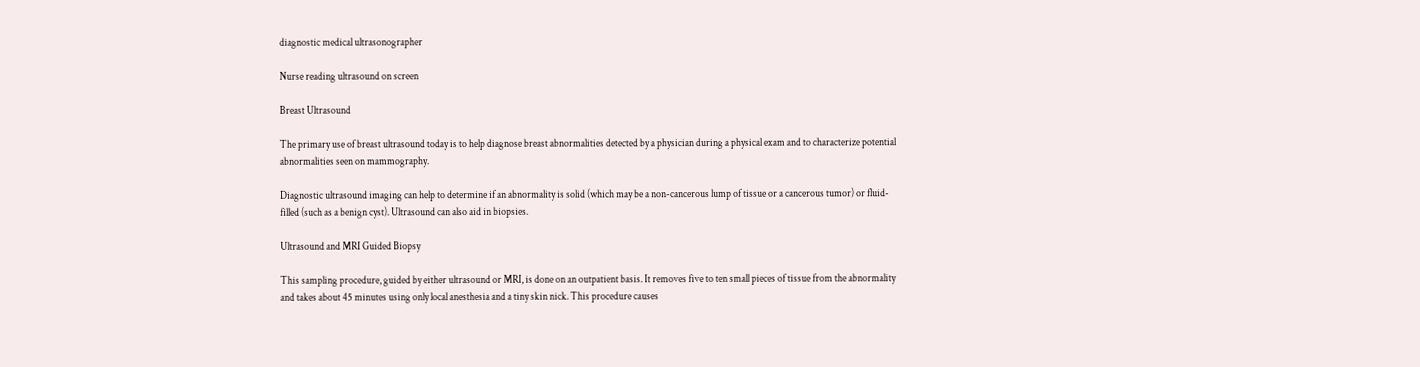diagnostic medical ultrasonographer

Nurse reading ultrasound on screen

Breast Ultrasound

The primary use of breast ultrasound today is to help diagnose breast abnormalities detected by a physician during a physical exam and to characterize potential abnormalities seen on mammography.

Diagnostic ultrasound imaging can help to determine if an abnormality is solid (which may be a non-cancerous lump of tissue or a cancerous tumor) or fluid-filled (such as a benign cyst). Ultrasound can also aid in biopsies.

Ultrasound and MRI Guided Biopsy

This sampling procedure, guided by either ultrasound or MRI, is done on an outpatient basis. It removes five to ten small pieces of tissue from the abnormality and takes about 45 minutes using only local anesthesia and a tiny skin nick. This procedure causes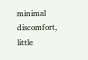minimal discomfort, little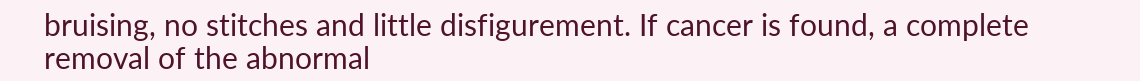bruising, no stitches and little disfigurement. If cancer is found, a complete removal of the abnormal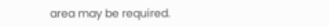area may be required.